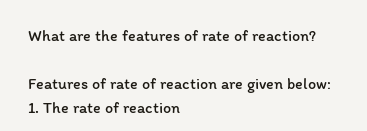What are the features of rate of reaction?

Features of rate of reaction are given below:
1. The rate of reaction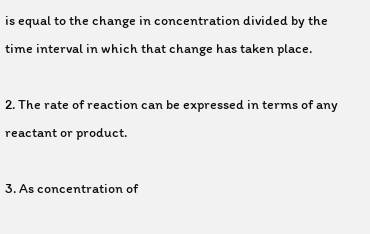is equal to the change in concentration divided by the time interval in which that change has taken place.

2. The rate of reaction can be expressed in terms of any reactant or product.

3. As concentration of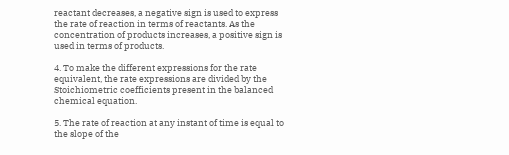reactant decreases, a negative sign is used to express the rate of reaction in terms of reactants. As the concentration of products increases, a positive sign is used in terms of products.

4. To make the different expressions for the rate equivalent, the rate expressions are divided by the Stoichiometric coefficients present in the balanced chemical equation.

5. The rate of reaction at any instant of time is equal to the slope of the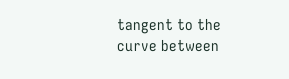tangent to the curve between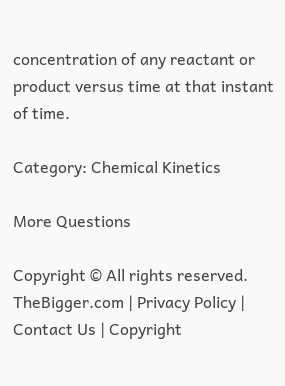concentration of any reactant or product versus time at that instant of time.

Category: Chemical Kinetics

More Questions

Copyright © All rights reserved. TheBigger.com | Privacy Policy | Contact Us | Copyright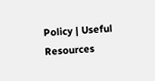Policy | Useful Resources